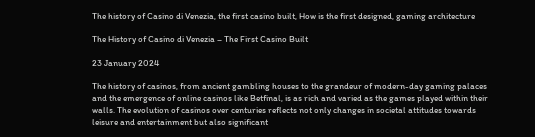The history of Casino di Venezia, the first casino built, How is the first designed, gaming architecture

The History of Casino di Venezia – The First Casino Built

23 January 2024

The history of casinos, from ancient gambling houses to the grandeur of modern-day gaming palaces and the emergence of online casinos like Betfinal, is as rich and varied as the games played within their walls. The evolution of casinos over centuries reflects not only changes in societal attitudes towards leisure and entertainment but also significant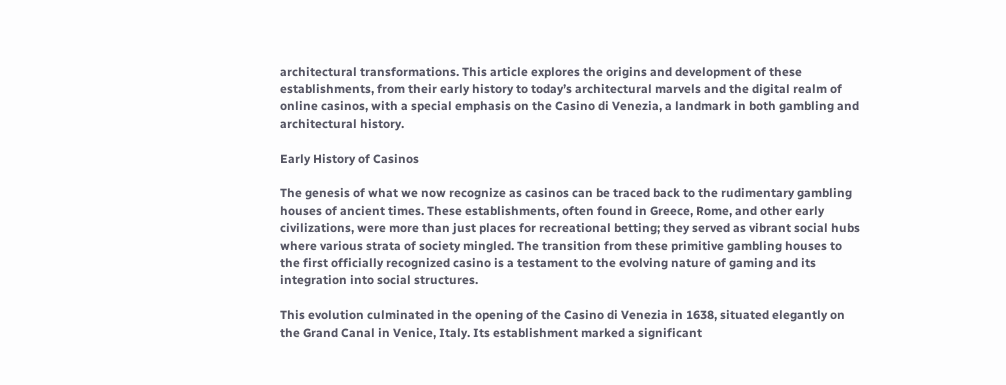architectural transformations. This article explores the origins and development of these establishments, from their early history to today’s architectural marvels and the digital realm of online casinos, with a special emphasis on the Casino di Venezia, a landmark in both gambling and architectural history.

Early History of Casinos

The genesis of what we now recognize as casinos can be traced back to the rudimentary gambling houses of ancient times. These establishments, often found in Greece, Rome, and other early civilizations, were more than just places for recreational betting; they served as vibrant social hubs where various strata of society mingled. The transition from these primitive gambling houses to the first officially recognized casino is a testament to the evolving nature of gaming and its integration into social structures.

This evolution culminated in the opening of the Casino di Venezia in 1638, situated elegantly on the Grand Canal in Venice, Italy. Its establishment marked a significant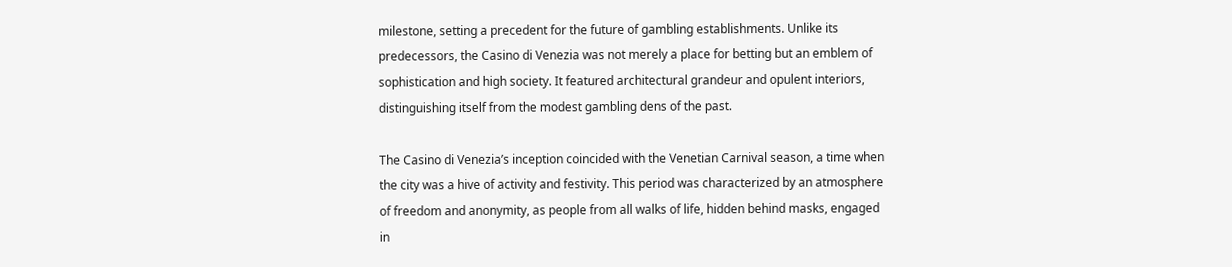milestone, setting a precedent for the future of gambling establishments. Unlike its predecessors, the Casino di Venezia was not merely a place for betting but an emblem of sophistication and high society. It featured architectural grandeur and opulent interiors, distinguishing itself from the modest gambling dens of the past.

The Casino di Venezia’s inception coincided with the Venetian Carnival season, a time when the city was a hive of activity and festivity. This period was characterized by an atmosphere of freedom and anonymity, as people from all walks of life, hidden behind masks, engaged in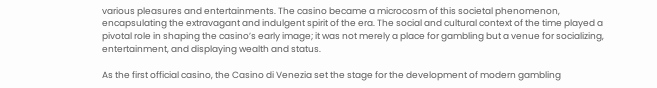various pleasures and entertainments. The casino became a microcosm of this societal phenomenon, encapsulating the extravagant and indulgent spirit of the era. The social and cultural context of the time played a pivotal role in shaping the casino’s early image; it was not merely a place for gambling but a venue for socializing, entertainment, and displaying wealth and status.

As the first official casino, the Casino di Venezia set the stage for the development of modern gambling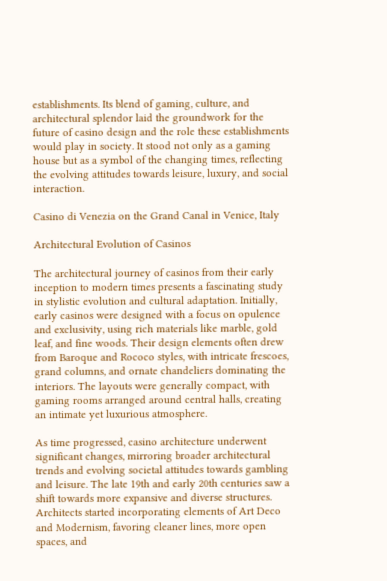establishments. Its blend of gaming, culture, and architectural splendor laid the groundwork for the future of casino design and the role these establishments would play in society. It stood not only as a gaming house but as a symbol of the changing times, reflecting the evolving attitudes towards leisure, luxury, and social interaction.

Casino di Venezia on the Grand Canal in Venice, Italy

Architectural Evolution of Casinos

The architectural journey of casinos from their early inception to modern times presents a fascinating study in stylistic evolution and cultural adaptation. Initially, early casinos were designed with a focus on opulence and exclusivity, using rich materials like marble, gold leaf, and fine woods. Their design elements often drew from Baroque and Rococo styles, with intricate frescoes, grand columns, and ornate chandeliers dominating the interiors. The layouts were generally compact, with gaming rooms arranged around central halls, creating an intimate yet luxurious atmosphere.

As time progressed, casino architecture underwent significant changes, mirroring broader architectural trends and evolving societal attitudes towards gambling and leisure. The late 19th and early 20th centuries saw a shift towards more expansive and diverse structures. Architects started incorporating elements of Art Deco and Modernism, favoring cleaner lines, more open spaces, and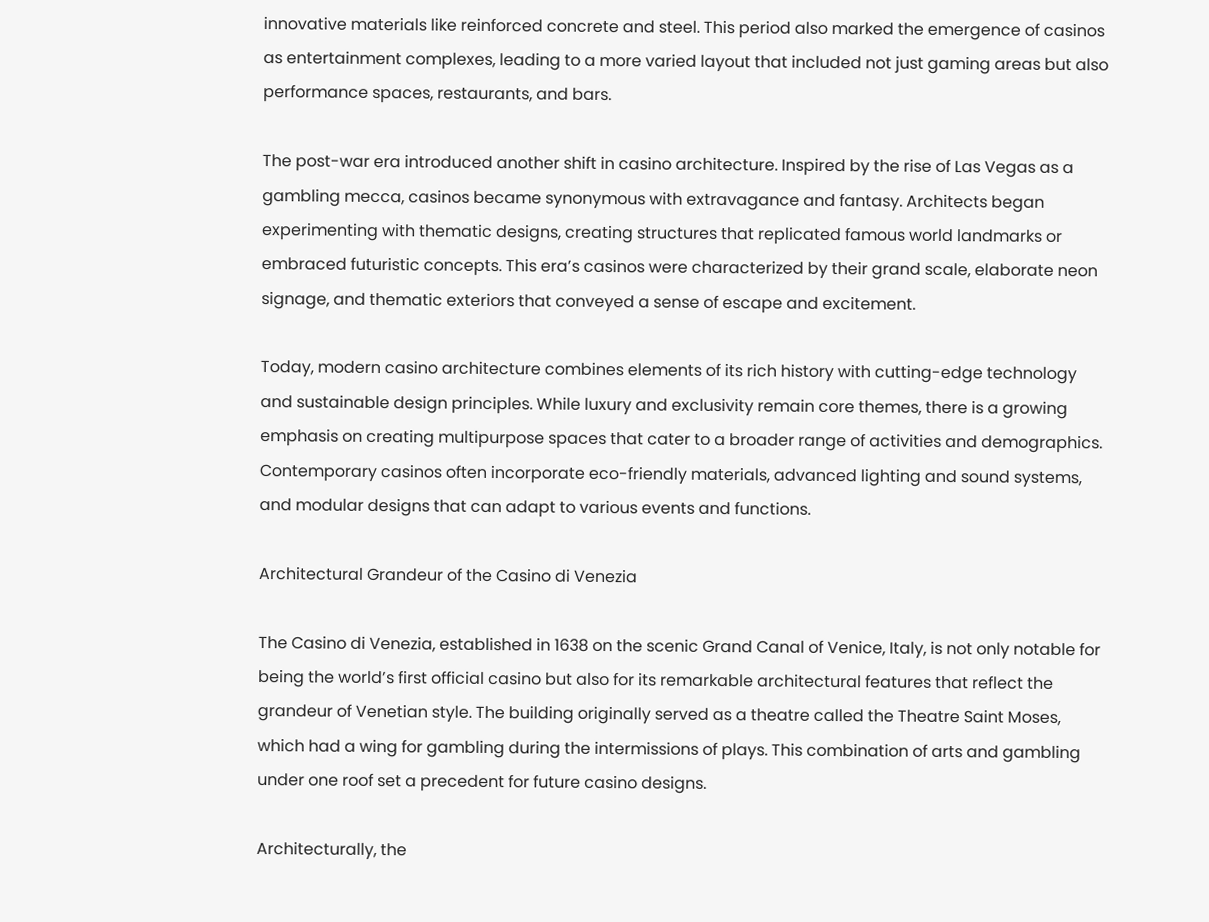innovative materials like reinforced concrete and steel. This period also marked the emergence of casinos as entertainment complexes, leading to a more varied layout that included not just gaming areas but also performance spaces, restaurants, and bars.

The post-war era introduced another shift in casino architecture. Inspired by the rise of Las Vegas as a gambling mecca, casinos became synonymous with extravagance and fantasy. Architects began experimenting with thematic designs, creating structures that replicated famous world landmarks or embraced futuristic concepts. This era’s casinos were characterized by their grand scale, elaborate neon signage, and thematic exteriors that conveyed a sense of escape and excitement.

Today, modern casino architecture combines elements of its rich history with cutting-edge technology and sustainable design principles. While luxury and exclusivity remain core themes, there is a growing emphasis on creating multipurpose spaces that cater to a broader range of activities and demographics. Contemporary casinos often incorporate eco-friendly materials, advanced lighting and sound systems, and modular designs that can adapt to various events and functions.

Architectural Grandeur of the Casino di Venezia

The Casino di Venezia, established in 1638 on the scenic Grand Canal of Venice, Italy, is not only notable for being the world’s first official casino but also for its remarkable architectural features that reflect the grandeur of Venetian style. The building originally served as a theatre called the Theatre Saint Moses, which had a wing for gambling during the intermissions of plays. This combination of arts and gambling under one roof set a precedent for future casino designs.

Architecturally, the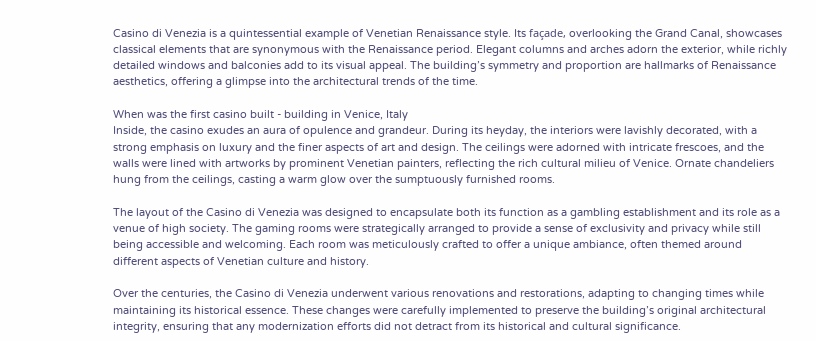Casino di Venezia is a quintessential example of Venetian Renaissance style. Its façade, overlooking the Grand Canal, showcases classical elements that are synonymous with the Renaissance period. Elegant columns and arches adorn the exterior, while richly detailed windows and balconies add to its visual appeal. The building’s symmetry and proportion are hallmarks of Renaissance aesthetics, offering a glimpse into the architectural trends of the time.

When was the first casino built - building in Venice, Italy
Inside, the casino exudes an aura of opulence and grandeur. During its heyday, the interiors were lavishly decorated, with a strong emphasis on luxury and the finer aspects of art and design. The ceilings were adorned with intricate frescoes, and the walls were lined with artworks by prominent Venetian painters, reflecting the rich cultural milieu of Venice. Ornate chandeliers hung from the ceilings, casting a warm glow over the sumptuously furnished rooms.

The layout of the Casino di Venezia was designed to encapsulate both its function as a gambling establishment and its role as a venue of high society. The gaming rooms were strategically arranged to provide a sense of exclusivity and privacy while still being accessible and welcoming. Each room was meticulously crafted to offer a unique ambiance, often themed around different aspects of Venetian culture and history.

Over the centuries, the Casino di Venezia underwent various renovations and restorations, adapting to changing times while maintaining its historical essence. These changes were carefully implemented to preserve the building’s original architectural integrity, ensuring that any modernization efforts did not detract from its historical and cultural significance.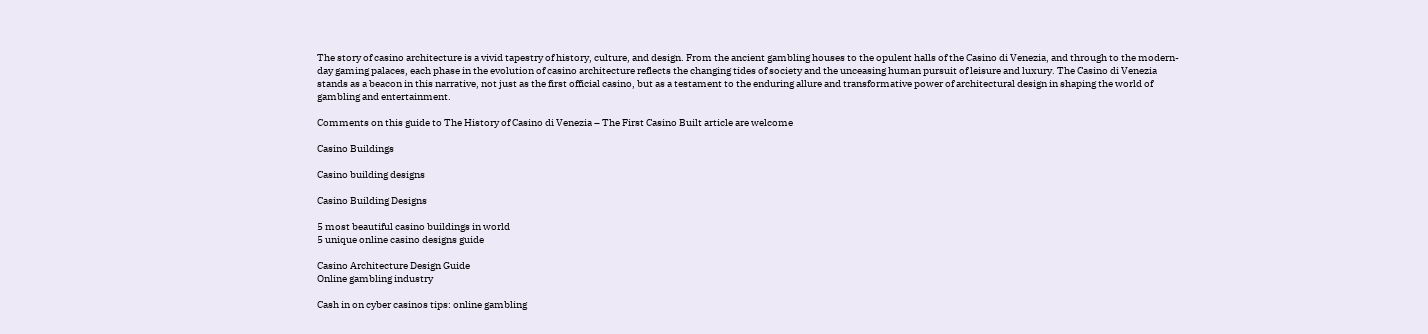The story of casino architecture is a vivid tapestry of history, culture, and design. From the ancient gambling houses to the opulent halls of the Casino di Venezia, and through to the modern-day gaming palaces, each phase in the evolution of casino architecture reflects the changing tides of society and the unceasing human pursuit of leisure and luxury. The Casino di Venezia stands as a beacon in this narrative, not just as the first official casino, but as a testament to the enduring allure and transformative power of architectural design in shaping the world of gambling and entertainment.

Comments on this guide to The History of Casino di Venezia – The First Casino Built article are welcome

Casino Buildings

Casino building designs

Casino Building Designs

5 most beautiful casino buildings in world
5 unique online casino designs guide

Casino Architecture Design Guide
Online gambling industry

Cash in on cyber casinos tips: online gambling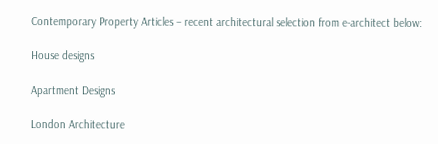Contemporary Property Articles – recent architectural selection from e-architect below:

House designs

Apartment Designs

London Architecture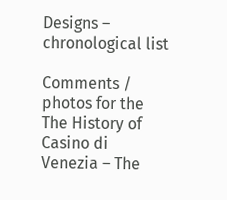Designs – chronological list

Comments / photos for the The History of Casino di Venezia – The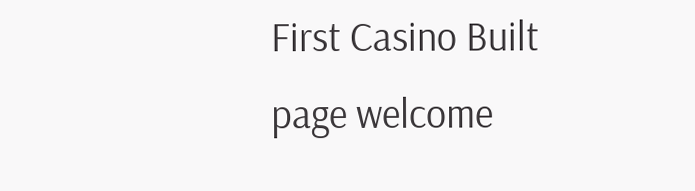First Casino Built page welcome